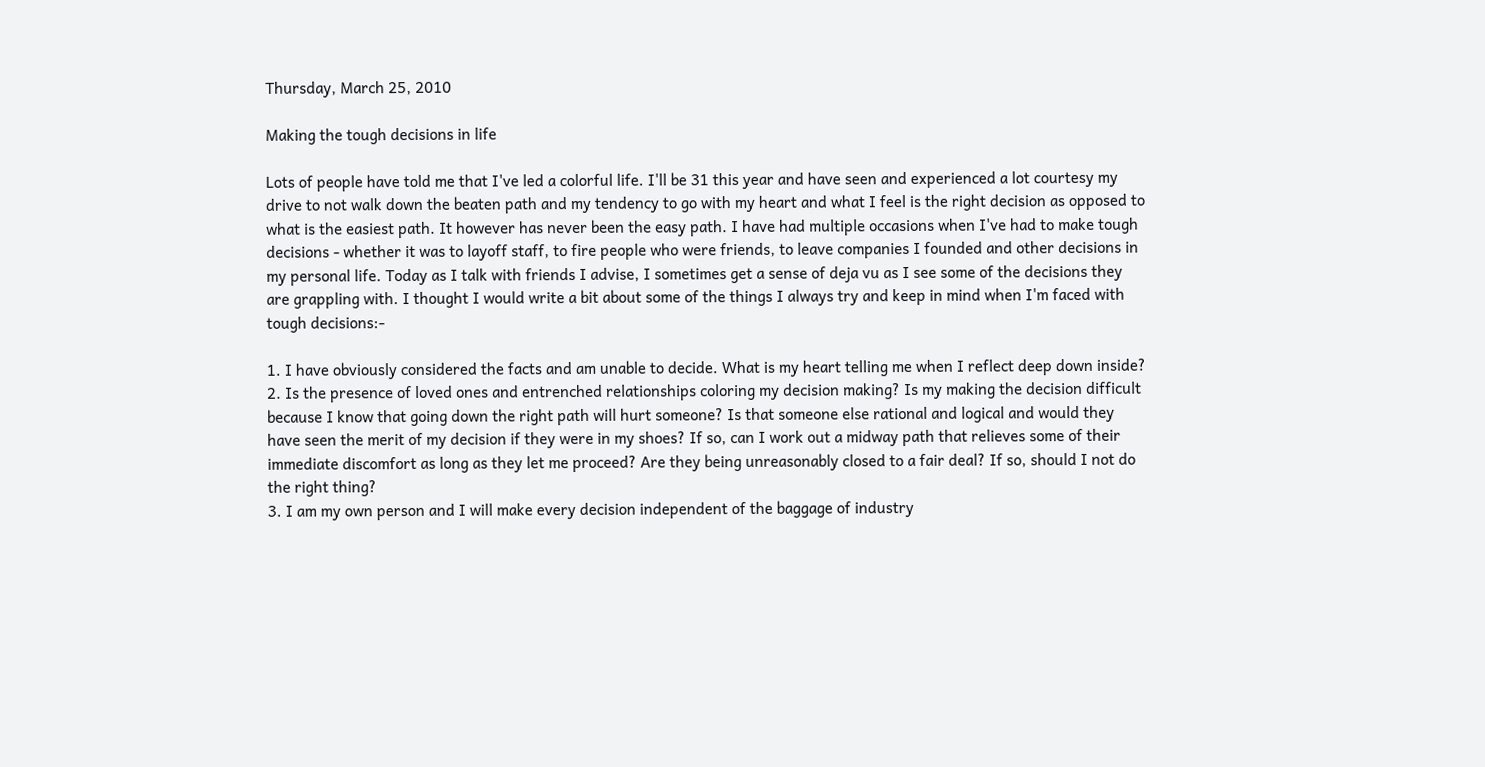Thursday, March 25, 2010

Making the tough decisions in life

Lots of people have told me that I've led a colorful life. I'll be 31 this year and have seen and experienced a lot courtesy my drive to not walk down the beaten path and my tendency to go with my heart and what I feel is the right decision as opposed to what is the easiest path. It however has never been the easy path. I have had multiple occasions when I've had to make tough decisions - whether it was to layoff staff, to fire people who were friends, to leave companies I founded and other decisions in my personal life. Today as I talk with friends I advise, I sometimes get a sense of deja vu as I see some of the decisions they are grappling with. I thought I would write a bit about some of the things I always try and keep in mind when I'm faced with tough decisions:-

1. I have obviously considered the facts and am unable to decide. What is my heart telling me when I reflect deep down inside?
2. Is the presence of loved ones and entrenched relationships coloring my decision making? Is my making the decision difficult because I know that going down the right path will hurt someone? Is that someone else rational and logical and would they have seen the merit of my decision if they were in my shoes? If so, can I work out a midway path that relieves some of their immediate discomfort as long as they let me proceed? Are they being unreasonably closed to a fair deal? If so, should I not do the right thing?
3. I am my own person and I will make every decision independent of the baggage of industry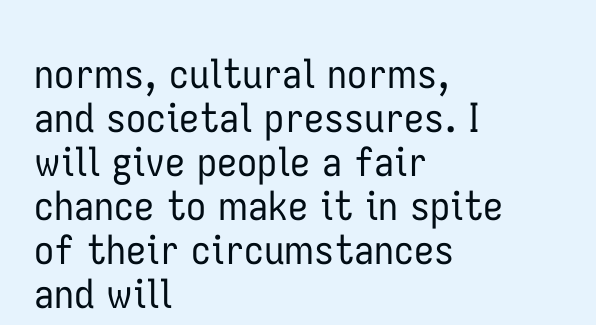norms, cultural norms, and societal pressures. I will give people a fair chance to make it in spite of their circumstances and will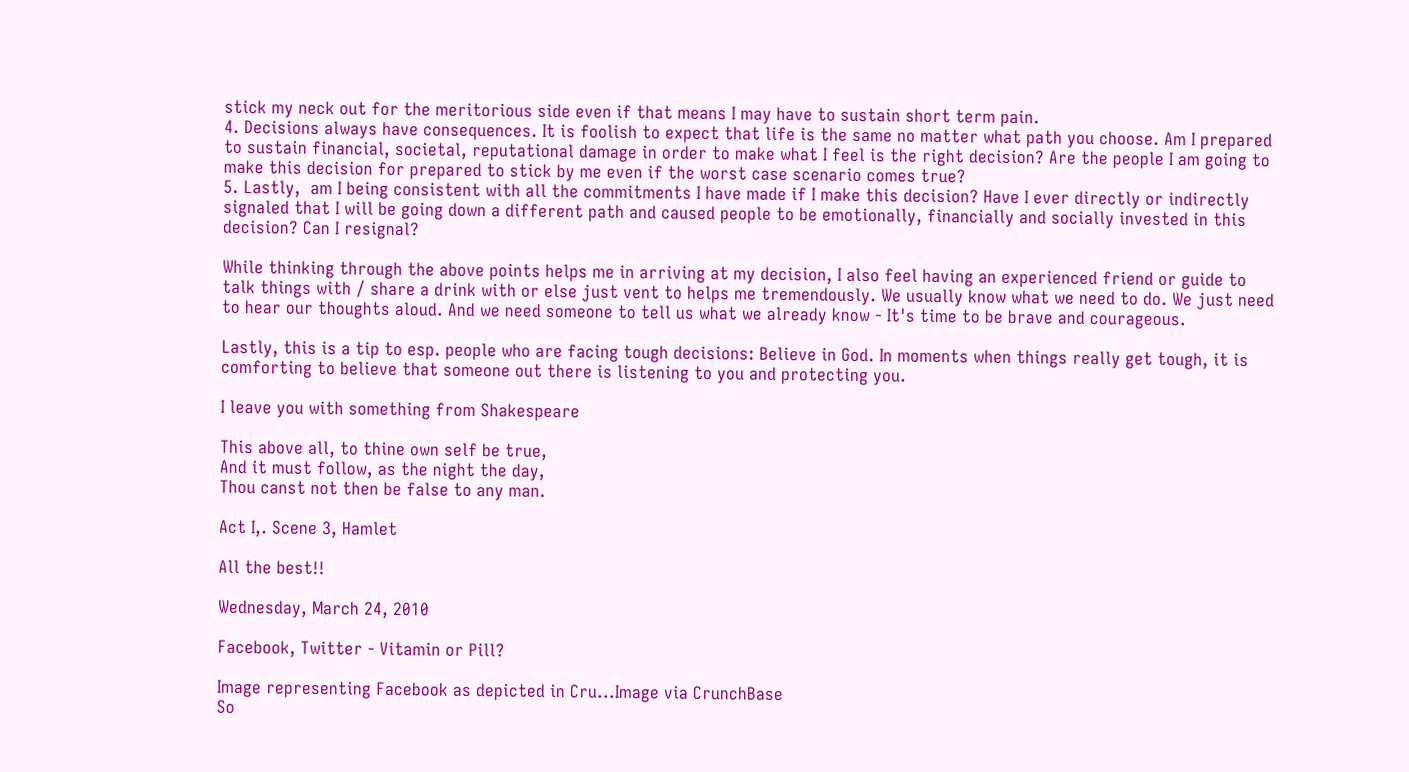stick my neck out for the meritorious side even if that means I may have to sustain short term pain.
4. Decisions always have consequences. It is foolish to expect that life is the same no matter what path you choose. Am I prepared to sustain financial, societal, reputational damage in order to make what I feel is the right decision? Are the people I am going to make this decision for prepared to stick by me even if the worst case scenario comes true?
5. Lastly,  am I being consistent with all the commitments I have made if I make this decision? Have I ever directly or indirectly signaled that I will be going down a different path and caused people to be emotionally, financially and socially invested in this decision? Can I resignal?

While thinking through the above points helps me in arriving at my decision, I also feel having an experienced friend or guide to talk things with / share a drink with or else just vent to helps me tremendously. We usually know what we need to do. We just need to hear our thoughts aloud. And we need someone to tell us what we already know - It's time to be brave and courageous.

Lastly, this is a tip to esp. people who are facing tough decisions: Believe in God. In moments when things really get tough, it is comforting to believe that someone out there is listening to you and protecting you.

I leave you with something from Shakespeare

This above all, to thine own self be true,
And it must follow, as the night the day,
Thou canst not then be false to any man.

Act I,. Scene 3, Hamlet

All the best!!

Wednesday, March 24, 2010

Facebook, Twitter - Vitamin or Pill?

Image representing Facebook as depicted in Cru...Image via CrunchBase
So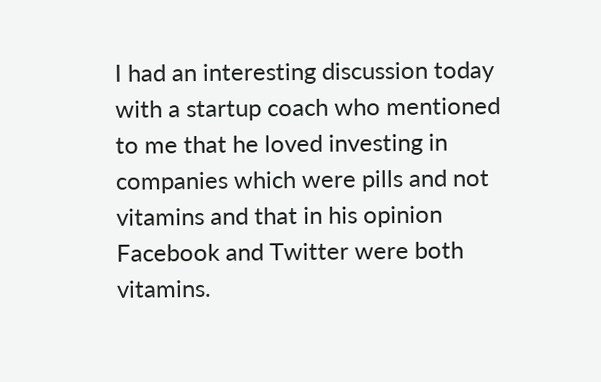I had an interesting discussion today with a startup coach who mentioned to me that he loved investing in companies which were pills and not vitamins and that in his opinion Facebook and Twitter were both vitamins.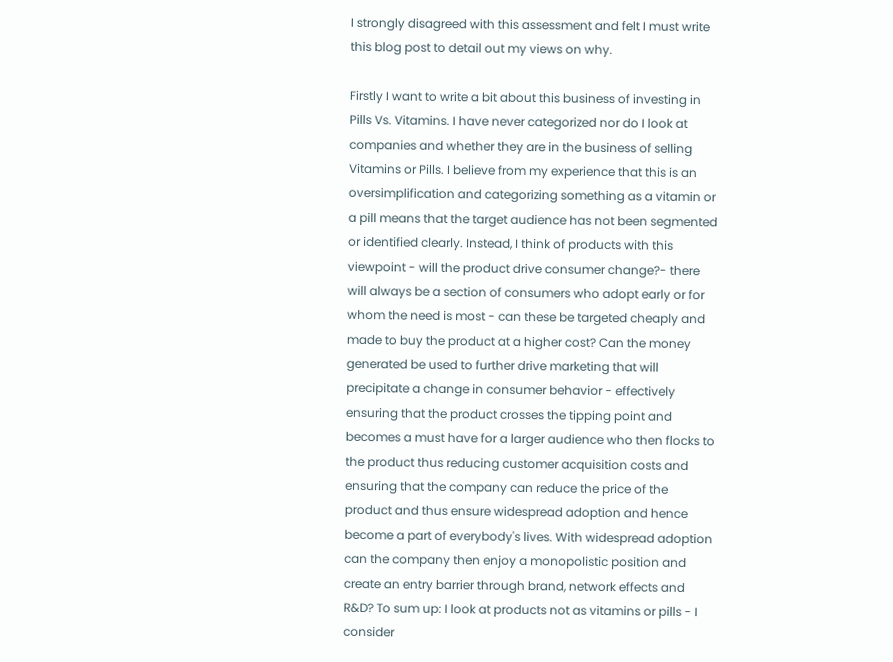I strongly disagreed with this assessment and felt I must write this blog post to detail out my views on why.

Firstly I want to write a bit about this business of investing in Pills Vs. Vitamins. I have never categorized nor do I look at companies and whether they are in the business of selling Vitamins or Pills. I believe from my experience that this is an oversimplification and categorizing something as a vitamin or a pill means that the target audience has not been segmented or identified clearly. Instead, I think of products with this viewpoint - will the product drive consumer change?- there will always be a section of consumers who adopt early or for whom the need is most - can these be targeted cheaply and made to buy the product at a higher cost? Can the money generated be used to further drive marketing that will precipitate a change in consumer behavior - effectively ensuring that the product crosses the tipping point and becomes a must have for a larger audience who then flocks to the product thus reducing customer acquisition costs and ensuring that the company can reduce the price of the product and thus ensure widespread adoption and hence become a part of everybody's lives. With widespread adoption can the company then enjoy a monopolistic position and create an entry barrier through brand, network effects and R&D? To sum up: I look at products not as vitamins or pills - I consider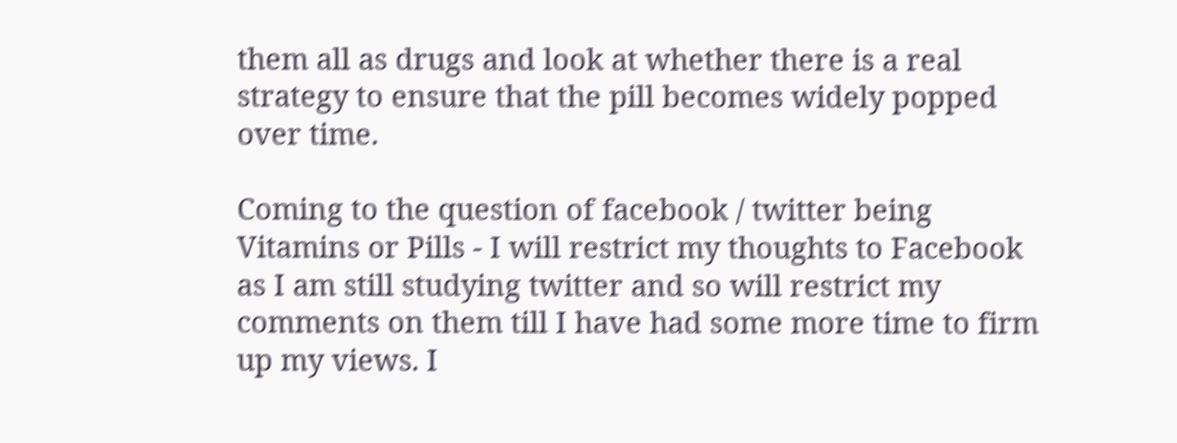them all as drugs and look at whether there is a real strategy to ensure that the pill becomes widely popped over time.

Coming to the question of facebook / twitter being Vitamins or Pills - I will restrict my thoughts to Facebook as I am still studying twitter and so will restrict my comments on them till I have had some more time to firm up my views. I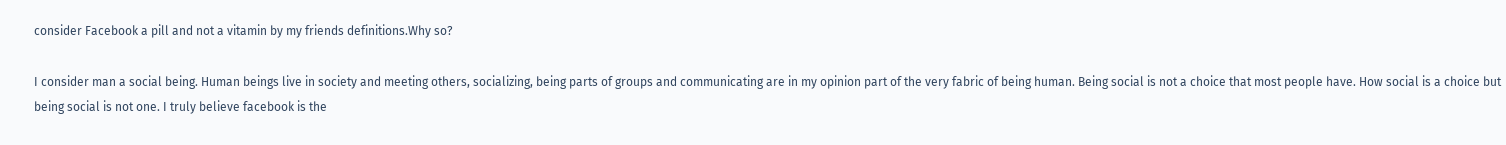consider Facebook a pill and not a vitamin by my friends definitions.Why so?

I consider man a social being. Human beings live in society and meeting others, socializing, being parts of groups and communicating are in my opinion part of the very fabric of being human. Being social is not a choice that most people have. How social is a choice but being social is not one. I truly believe facebook is the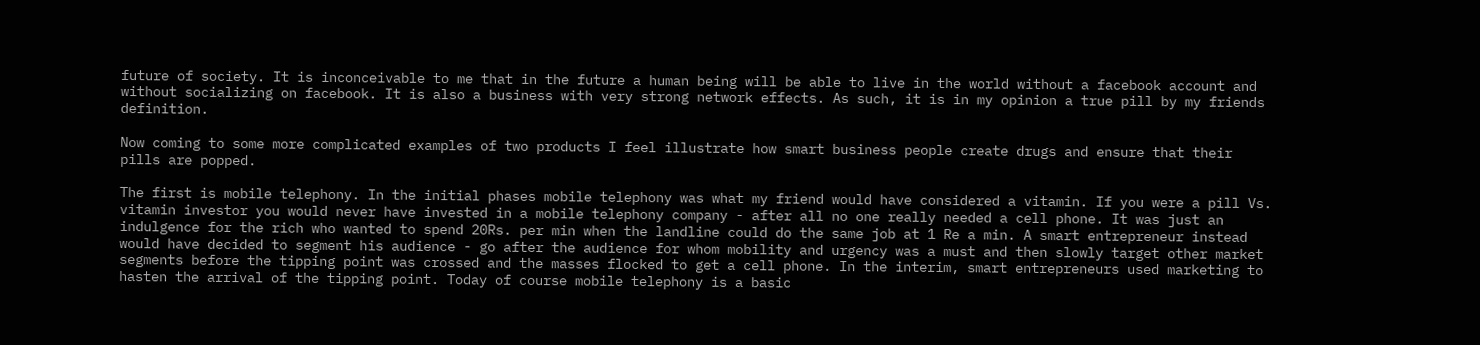future of society. It is inconceivable to me that in the future a human being will be able to live in the world without a facebook account and without socializing on facebook. It is also a business with very strong network effects. As such, it is in my opinion a true pill by my friends definition.

Now coming to some more complicated examples of two products I feel illustrate how smart business people create drugs and ensure that their pills are popped.

The first is mobile telephony. In the initial phases mobile telephony was what my friend would have considered a vitamin. If you were a pill Vs. vitamin investor you would never have invested in a mobile telephony company - after all no one really needed a cell phone. It was just an indulgence for the rich who wanted to spend 20Rs. per min when the landline could do the same job at 1 Re a min. A smart entrepreneur instead would have decided to segment his audience - go after the audience for whom mobility and urgency was a must and then slowly target other market segments before the tipping point was crossed and the masses flocked to get a cell phone. In the interim, smart entrepreneurs used marketing to hasten the arrival of the tipping point. Today of course mobile telephony is a basic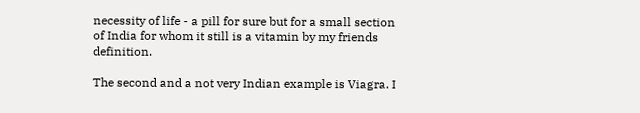necessity of life - a pill for sure but for a small section of India for whom it still is a vitamin by my friends definition.

The second and a not very Indian example is Viagra. I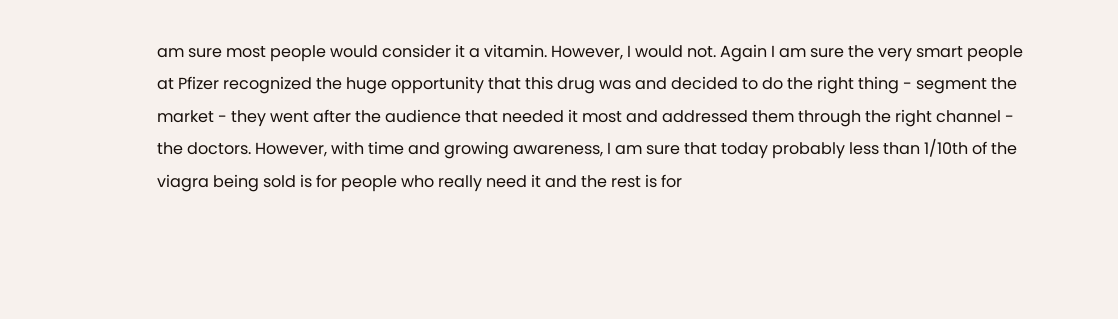am sure most people would consider it a vitamin. However, I would not. Again I am sure the very smart people at Pfizer recognized the huge opportunity that this drug was and decided to do the right thing - segment the market - they went after the audience that needed it most and addressed them through the right channel - the doctors. However, with time and growing awareness, I am sure that today probably less than 1/10th of the viagra being sold is for people who really need it and the rest is for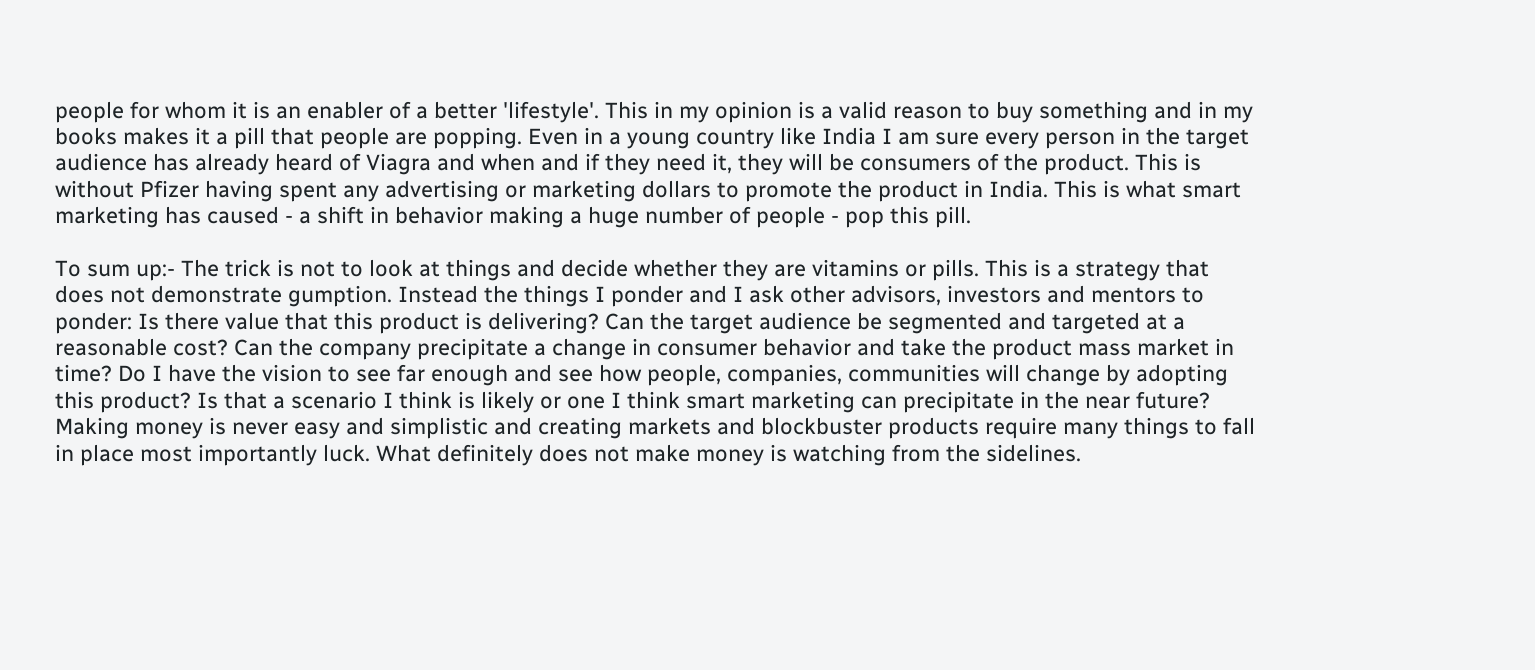people for whom it is an enabler of a better 'lifestyle'. This in my opinion is a valid reason to buy something and in my books makes it a pill that people are popping. Even in a young country like India I am sure every person in the target audience has already heard of Viagra and when and if they need it, they will be consumers of the product. This is without Pfizer having spent any advertising or marketing dollars to promote the product in India. This is what smart marketing has caused - a shift in behavior making a huge number of people - pop this pill.

To sum up:- The trick is not to look at things and decide whether they are vitamins or pills. This is a strategy that does not demonstrate gumption. Instead the things I ponder and I ask other advisors, investors and mentors to ponder: Is there value that this product is delivering? Can the target audience be segmented and targeted at a reasonable cost? Can the company precipitate a change in consumer behavior and take the product mass market in time? Do I have the vision to see far enough and see how people, companies, communities will change by adopting this product? Is that a scenario I think is likely or one I think smart marketing can precipitate in the near future? Making money is never easy and simplistic and creating markets and blockbuster products require many things to fall in place most importantly luck. What definitely does not make money is watching from the sidelines.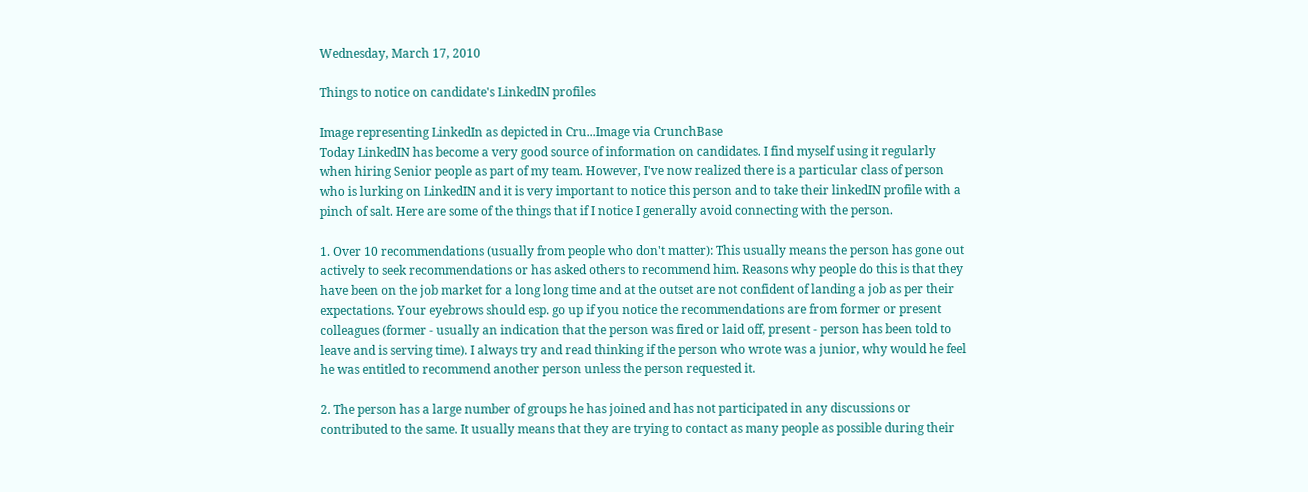Wednesday, March 17, 2010

Things to notice on candidate's LinkedIN profiles

Image representing LinkedIn as depicted in Cru...Image via CrunchBase
Today LinkedIN has become a very good source of information on candidates. I find myself using it regularly when hiring Senior people as part of my team. However, I've now realized there is a particular class of person who is lurking on LinkedIN and it is very important to notice this person and to take their linkedIN profile with a pinch of salt. Here are some of the things that if I notice I generally avoid connecting with the person.

1. Over 10 recommendations (usually from people who don't matter): This usually means the person has gone out actively to seek recommendations or has asked others to recommend him. Reasons why people do this is that they have been on the job market for a long long time and at the outset are not confident of landing a job as per their expectations. Your eyebrows should esp. go up if you notice the recommendations are from former or present colleagues (former - usually an indication that the person was fired or laid off, present - person has been told to leave and is serving time). I always try and read thinking if the person who wrote was a junior, why would he feel he was entitled to recommend another person unless the person requested it.

2. The person has a large number of groups he has joined and has not participated in any discussions or contributed to the same. It usually means that they are trying to contact as many people as possible during their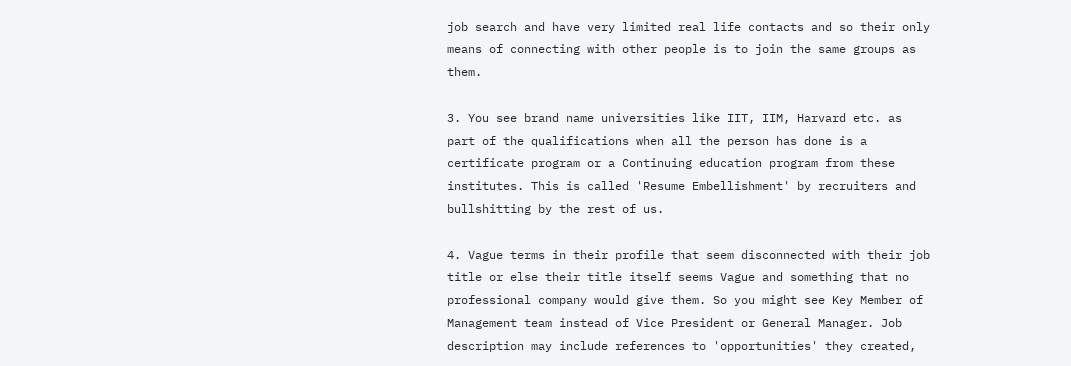job search and have very limited real life contacts and so their only means of connecting with other people is to join the same groups as them.

3. You see brand name universities like IIT, IIM, Harvard etc. as part of the qualifications when all the person has done is a certificate program or a Continuing education program from these institutes. This is called 'Resume Embellishment' by recruiters and bullshitting by the rest of us.

4. Vague terms in their profile that seem disconnected with their job title or else their title itself seems Vague and something that no professional company would give them. So you might see Key Member of Management team instead of Vice President or General Manager. Job description may include references to 'opportunities' they created,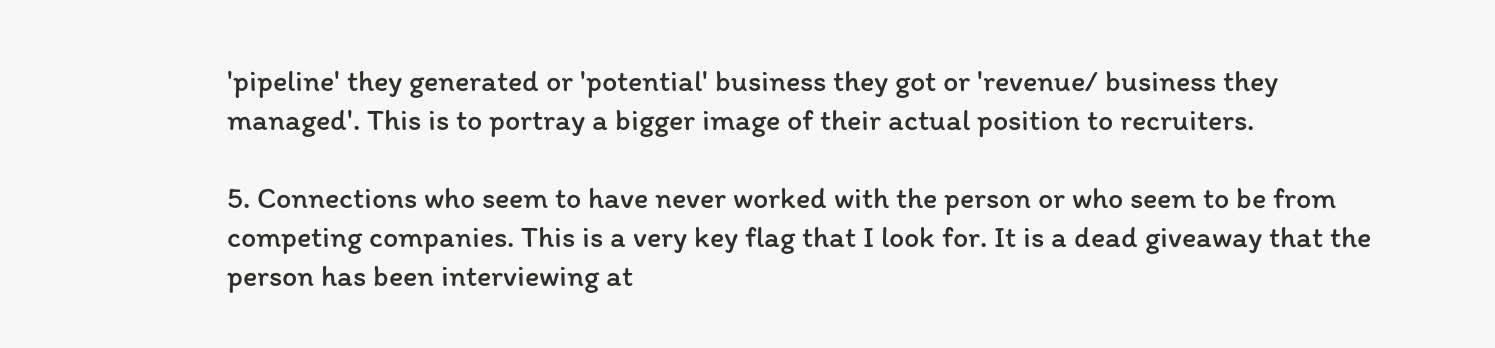'pipeline' they generated or 'potential' business they got or 'revenue/ business they managed'. This is to portray a bigger image of their actual position to recruiters.

5. Connections who seem to have never worked with the person or who seem to be from competing companies. This is a very key flag that I look for. It is a dead giveaway that the person has been interviewing at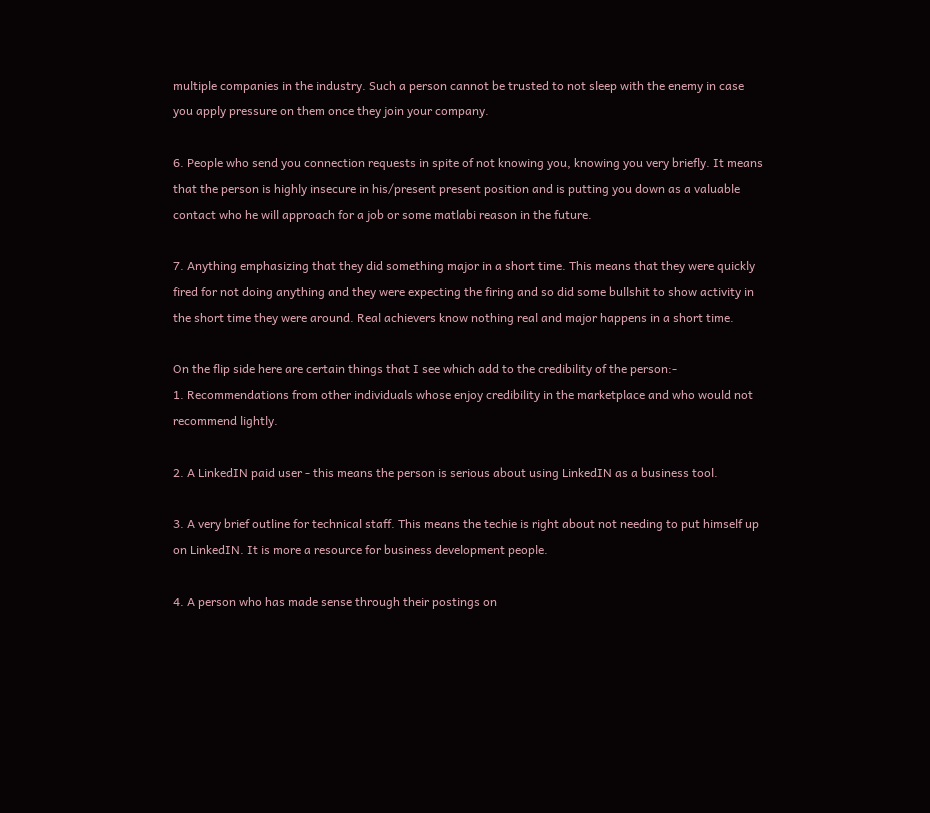multiple companies in the industry. Such a person cannot be trusted to not sleep with the enemy in case you apply pressure on them once they join your company.

6. People who send you connection requests in spite of not knowing you, knowing you very briefly. It means that the person is highly insecure in his/present present position and is putting you down as a valuable contact who he will approach for a job or some matlabi reason in the future.

7. Anything emphasizing that they did something major in a short time. This means that they were quickly fired for not doing anything and they were expecting the firing and so did some bullshit to show activity in the short time they were around. Real achievers know nothing real and major happens in a short time.

On the flip side here are certain things that I see which add to the credibility of the person:-
1. Recommendations from other individuals whose enjoy credibility in the marketplace and who would not recommend lightly.

2. A LinkedIN paid user - this means the person is serious about using LinkedIN as a business tool.

3. A very brief outline for technical staff. This means the techie is right about not needing to put himself up on LinkedIN. It is more a resource for business development people.

4. A person who has made sense through their postings on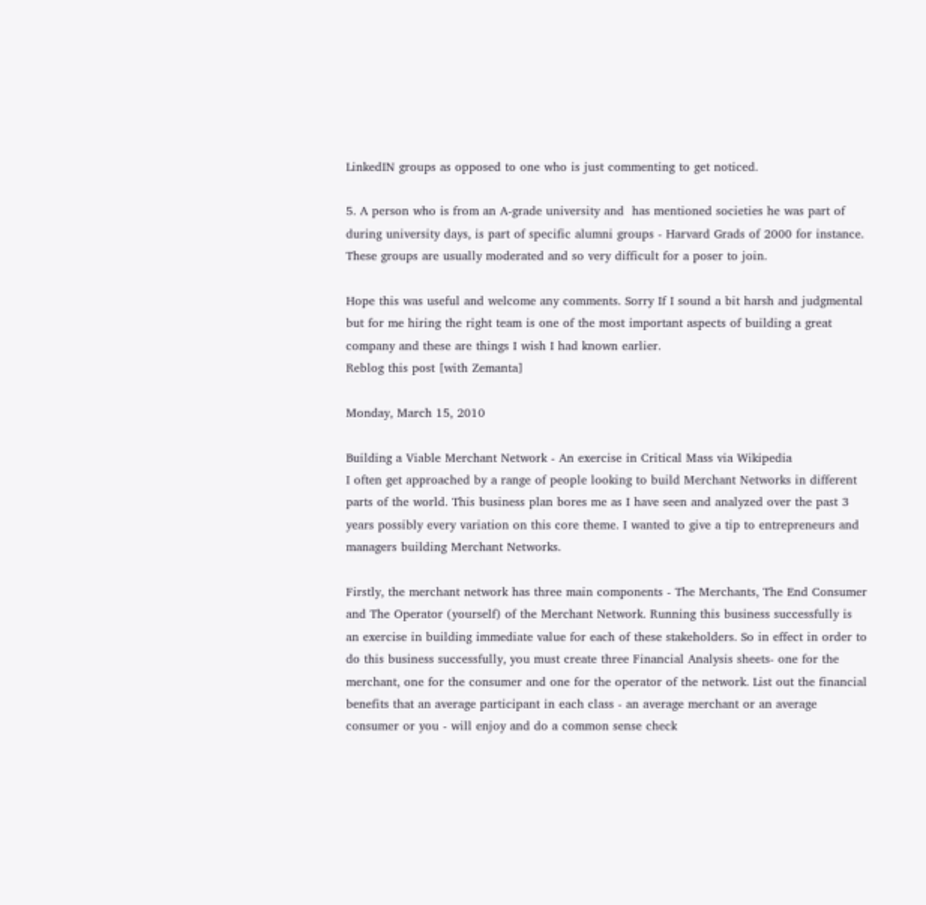LinkedIN groups as opposed to one who is just commenting to get noticed.

5. A person who is from an A-grade university and  has mentioned societies he was part of during university days, is part of specific alumni groups - Harvard Grads of 2000 for instance. These groups are usually moderated and so very difficult for a poser to join.

Hope this was useful and welcome any comments. Sorry If I sound a bit harsh and judgmental but for me hiring the right team is one of the most important aspects of building a great company and these are things I wish I had known earlier.
Reblog this post [with Zemanta]

Monday, March 15, 2010

Building a Viable Merchant Network - An exercise in Critical Mass via Wikipedia
I often get approached by a range of people looking to build Merchant Networks in different parts of the world. This business plan bores me as I have seen and analyzed over the past 3 years possibly every variation on this core theme. I wanted to give a tip to entrepreneurs and managers building Merchant Networks.

Firstly, the merchant network has three main components - The Merchants, The End Consumer and The Operator (yourself) of the Merchant Network. Running this business successfully is an exercise in building immediate value for each of these stakeholders. So in effect in order to do this business successfully, you must create three Financial Analysis sheets- one for the merchant, one for the consumer and one for the operator of the network. List out the financial benefits that an average participant in each class - an average merchant or an average consumer or you - will enjoy and do a common sense check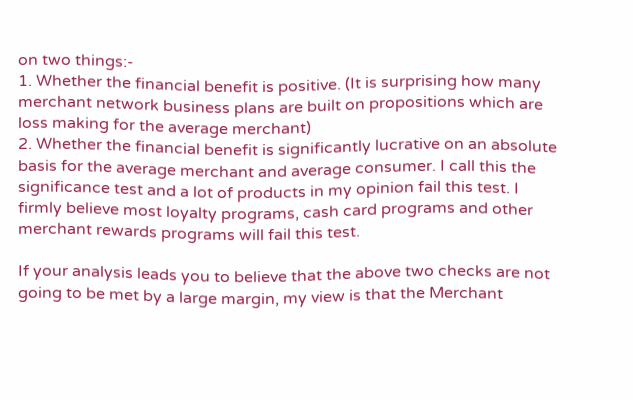on two things:-
1. Whether the financial benefit is positive. (It is surprising how many merchant network business plans are built on propositions which are loss making for the average merchant)
2. Whether the financial benefit is significantly lucrative on an absolute basis for the average merchant and average consumer. I call this the significance test and a lot of products in my opinion fail this test. I firmly believe most loyalty programs, cash card programs and other merchant rewards programs will fail this test.

If your analysis leads you to believe that the above two checks are not going to be met by a large margin, my view is that the Merchant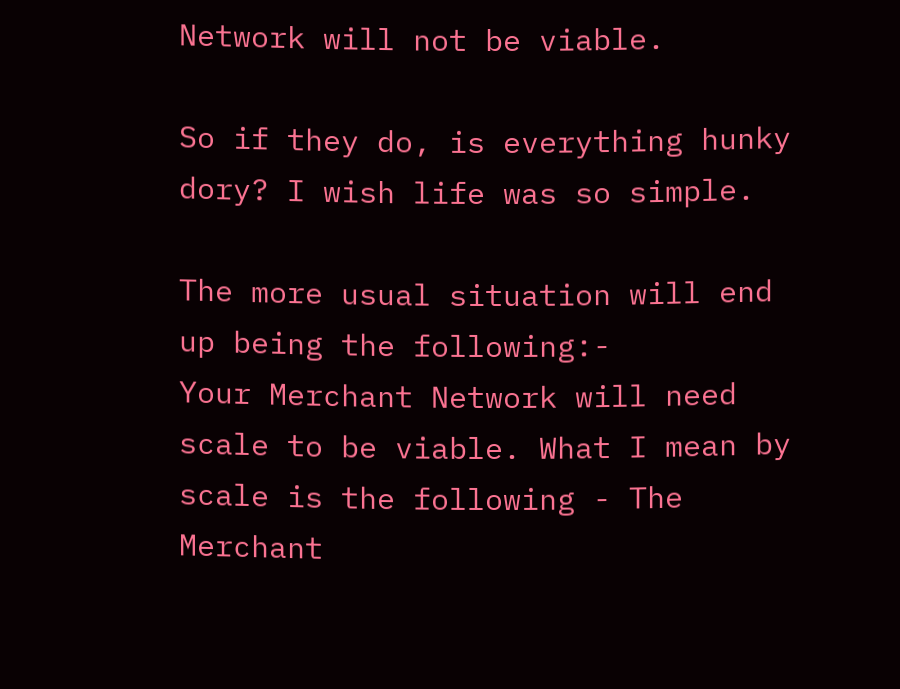Network will not be viable.

So if they do, is everything hunky dory? I wish life was so simple.

The more usual situation will end up being the following:-
Your Merchant Network will need scale to be viable. What I mean by scale is the following - The Merchant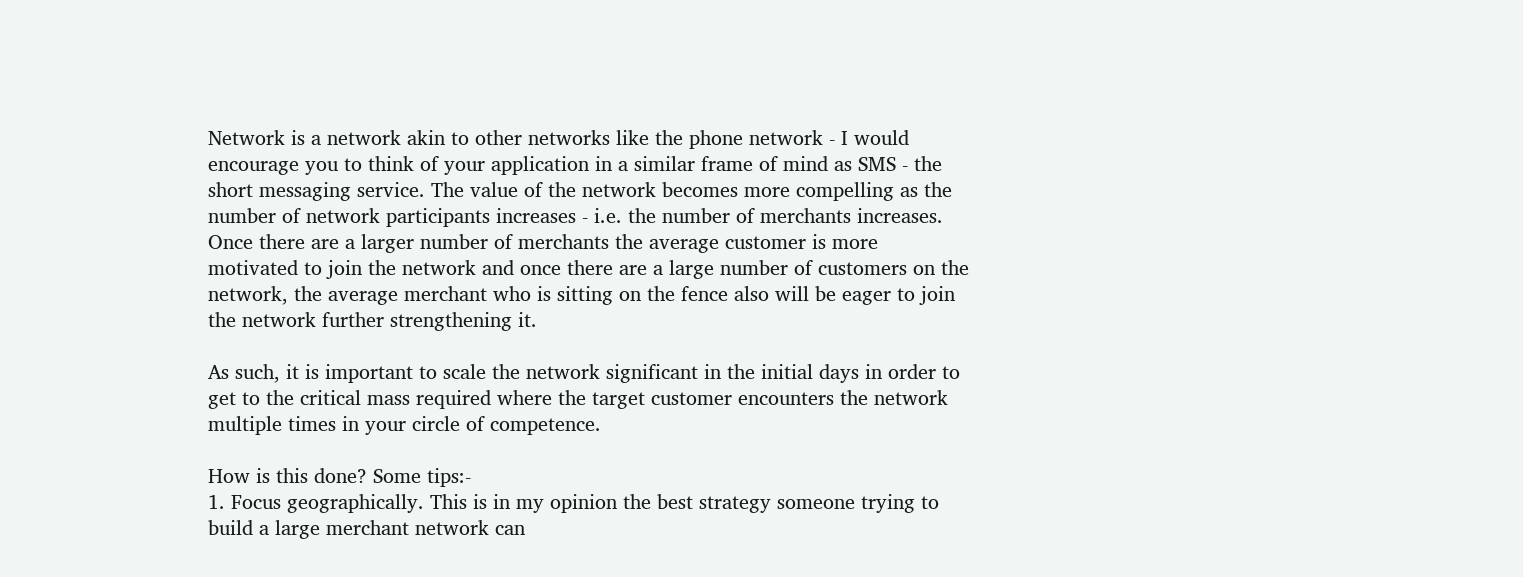Network is a network akin to other networks like the phone network - I would encourage you to think of your application in a similar frame of mind as SMS - the short messaging service. The value of the network becomes more compelling as the number of network participants increases - i.e. the number of merchants increases. Once there are a larger number of merchants the average customer is more motivated to join the network and once there are a large number of customers on the network, the average merchant who is sitting on the fence also will be eager to join the network further strengthening it.

As such, it is important to scale the network significant in the initial days in order to get to the critical mass required where the target customer encounters the network multiple times in your circle of competence.

How is this done? Some tips:-
1. Focus geographically. This is in my opinion the best strategy someone trying to build a large merchant network can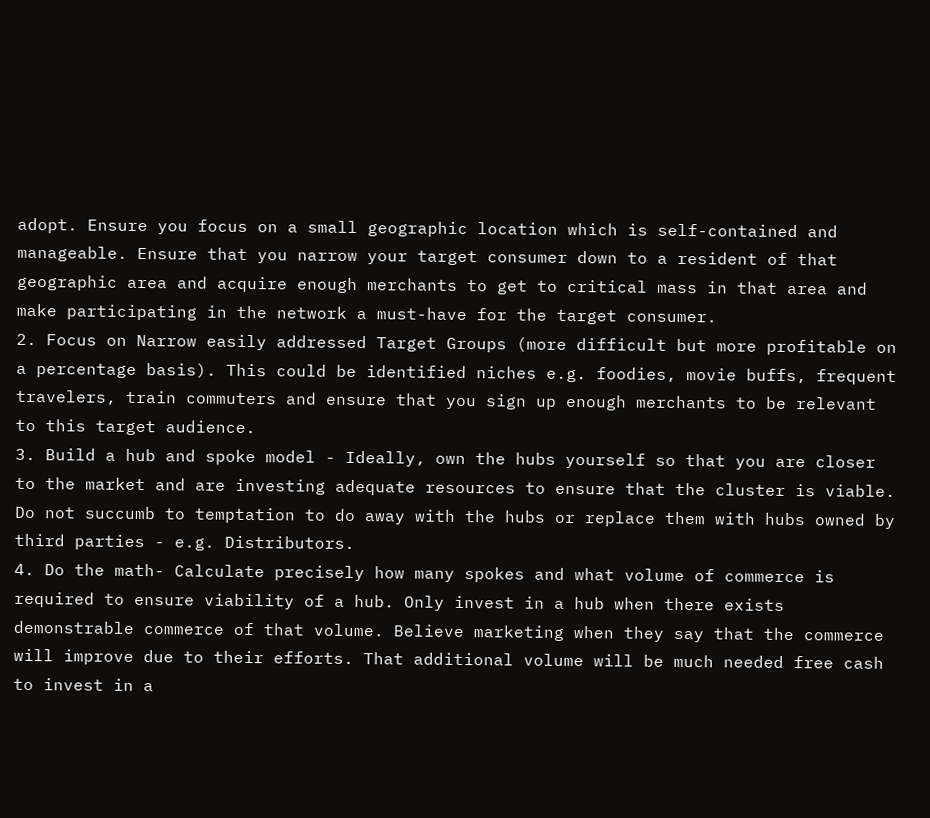adopt. Ensure you focus on a small geographic location which is self-contained and manageable. Ensure that you narrow your target consumer down to a resident of that geographic area and acquire enough merchants to get to critical mass in that area and make participating in the network a must-have for the target consumer.
2. Focus on Narrow easily addressed Target Groups (more difficult but more profitable on a percentage basis). This could be identified niches e.g. foodies, movie buffs, frequent travelers, train commuters and ensure that you sign up enough merchants to be relevant to this target audience.
3. Build a hub and spoke model - Ideally, own the hubs yourself so that you are closer to the market and are investing adequate resources to ensure that the cluster is viable. Do not succumb to temptation to do away with the hubs or replace them with hubs owned by third parties - e.g. Distributors.
4. Do the math- Calculate precisely how many spokes and what volume of commerce is required to ensure viability of a hub. Only invest in a hub when there exists demonstrable commerce of that volume. Believe marketing when they say that the commerce will improve due to their efforts. That additional volume will be much needed free cash to invest in a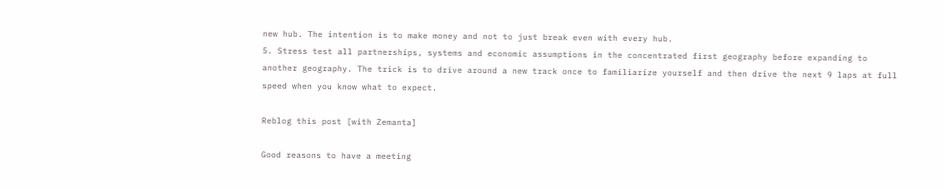new hub. The intention is to make money and not to just break even with every hub.
5. Stress test all partnerships, systems and economic assumptions in the concentrated first geography before expanding to another geography. The trick is to drive around a new track once to familiarize yourself and then drive the next 9 laps at full speed when you know what to expect.

Reblog this post [with Zemanta]

Good reasons to have a meeting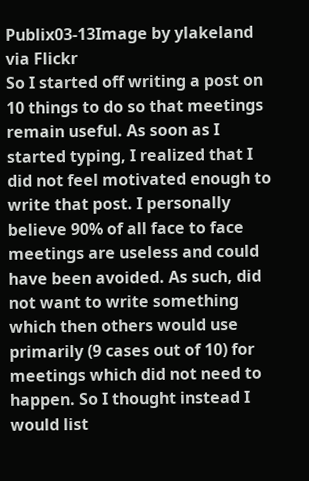Publix03-13Image by ylakeland via Flickr
So I started off writing a post on 10 things to do so that meetings remain useful. As soon as I started typing, I realized that I did not feel motivated enough to write that post. I personally believe 90% of all face to face meetings are useless and could have been avoided. As such, did not want to write something which then others would use primarily (9 cases out of 10) for meetings which did not need to happen. So I thought instead I would list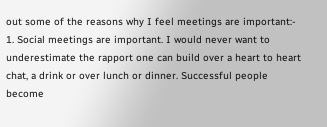out some of the reasons why I feel meetings are important:-
1. Social meetings are important. I would never want to underestimate the rapport one can build over a heart to heart chat, a drink or over lunch or dinner. Successful people become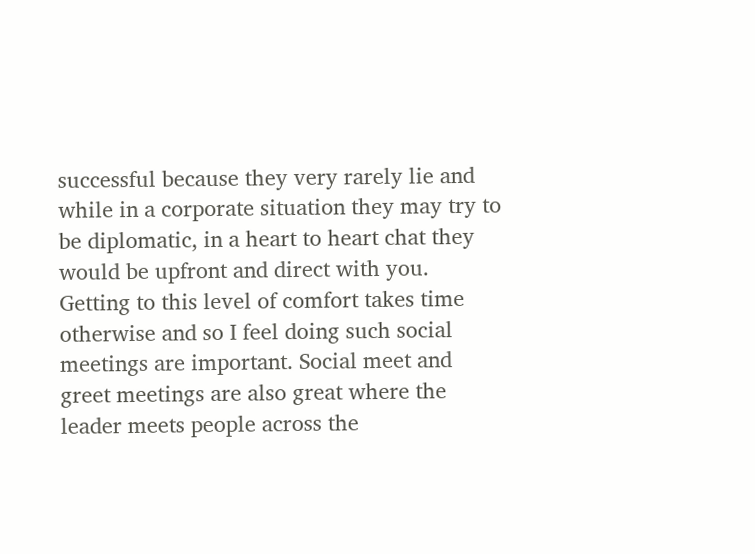successful because they very rarely lie and while in a corporate situation they may try to be diplomatic, in a heart to heart chat they would be upfront and direct with you. Getting to this level of comfort takes time otherwise and so I feel doing such social meetings are important. Social meet and greet meetings are also great where the leader meets people across the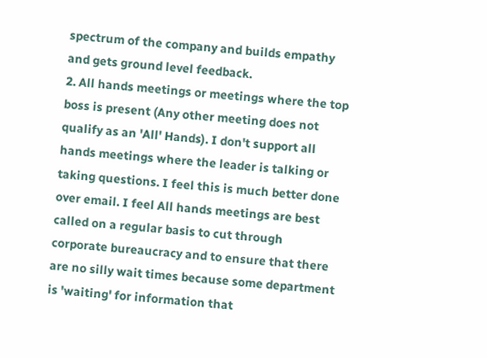spectrum of the company and builds empathy and gets ground level feedback.
2. All hands meetings or meetings where the top boss is present (Any other meeting does not qualify as an 'All' Hands). I don't support all hands meetings where the leader is talking or taking questions. I feel this is much better done over email. I feel All hands meetings are best called on a regular basis to cut through corporate bureaucracy and to ensure that there are no silly wait times because some department is 'waiting' for information that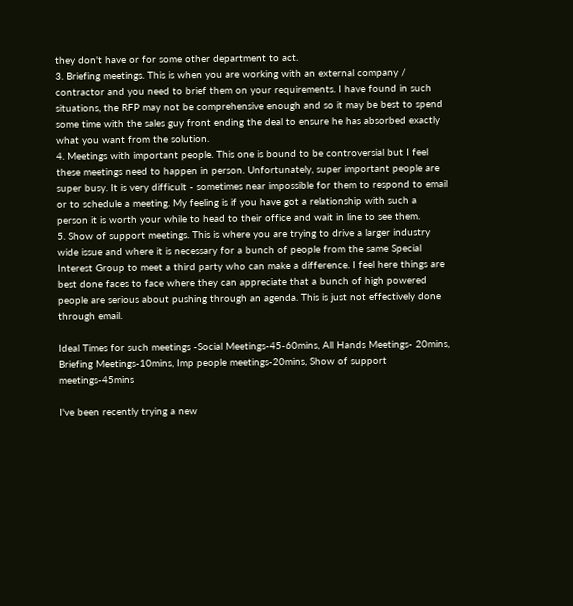they don't have or for some other department to act.
3. Briefing meetings. This is when you are working with an external company / contractor and you need to brief them on your requirements. I have found in such situations, the RFP may not be comprehensive enough and so it may be best to spend some time with the sales guy front ending the deal to ensure he has absorbed exactly what you want from the solution.
4. Meetings with important people. This one is bound to be controversial but I feel these meetings need to happen in person. Unfortunately, super important people are super busy. It is very difficult - sometimes near impossible for them to respond to email or to schedule a meeting. My feeling is if you have got a relationship with such a person it is worth your while to head to their office and wait in line to see them.
5. Show of support meetings. This is where you are trying to drive a larger industry wide issue and where it is necessary for a bunch of people from the same Special Interest Group to meet a third party who can make a difference. I feel here things are best done faces to face where they can appreciate that a bunch of high powered people are serious about pushing through an agenda. This is just not effectively done through email.

Ideal Times for such meetings -Social Meetings-45-60mins, All Hands Meetings- 20mins, Briefing Meetings-10mins, Imp people meetings-20mins, Show of support meetings-45mins

I've been recently trying a new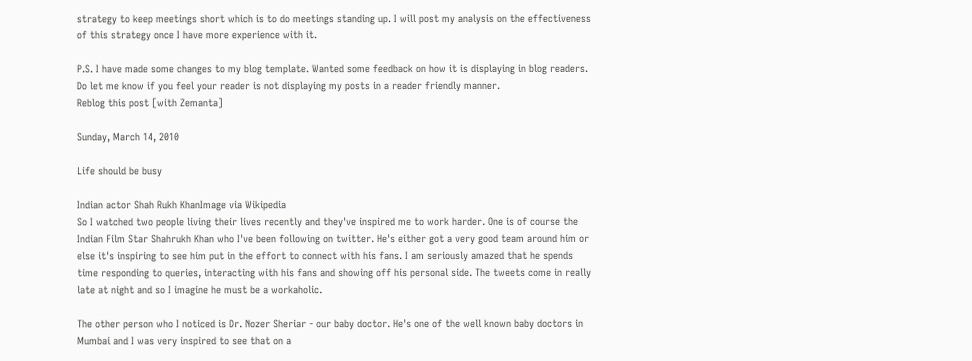strategy to keep meetings short which is to do meetings standing up. I will post my analysis on the effectiveness of this strategy once I have more experience with it.

P.S. I have made some changes to my blog template. Wanted some feedback on how it is displaying in blog readers. Do let me know if you feel your reader is not displaying my posts in a reader friendly manner.
Reblog this post [with Zemanta]

Sunday, March 14, 2010

Life should be busy

Indian actor Shah Rukh KhanImage via Wikipedia
So I watched two people living their lives recently and they've inspired me to work harder. One is of course the Indian Film Star Shahrukh Khan who I've been following on twitter. He's either got a very good team around him or else it's inspiring to see him put in the effort to connect with his fans. I am seriously amazed that he spends time responding to queries, interacting with his fans and showing off his personal side. The tweets come in really late at night and so I imagine he must be a workaholic.

The other person who I noticed is Dr. Nozer Sheriar - our baby doctor. He's one of the well known baby doctors in Mumbai and I was very inspired to see that on a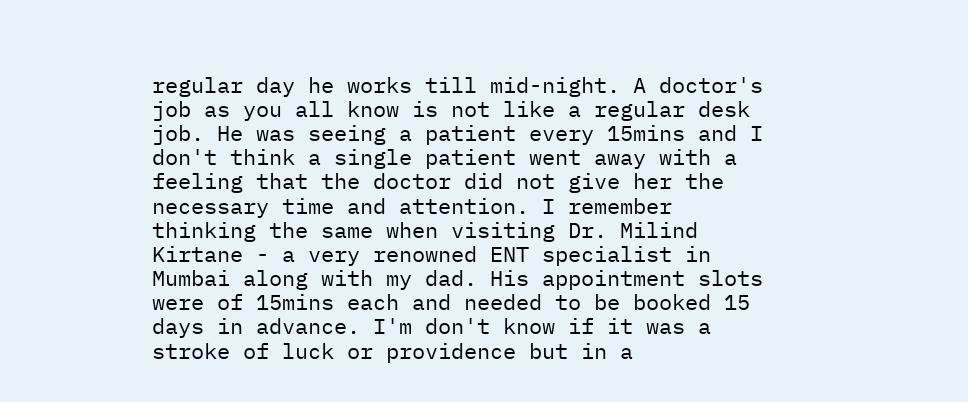regular day he works till mid-night. A doctor's job as you all know is not like a regular desk job. He was seeing a patient every 15mins and I don't think a single patient went away with a feeling that the doctor did not give her the necessary time and attention. I remember thinking the same when visiting Dr. Milind Kirtane - a very renowned ENT specialist in Mumbai along with my dad. His appointment slots were of 15mins each and needed to be booked 15 days in advance. I'm don't know if it was a stroke of luck or providence but in a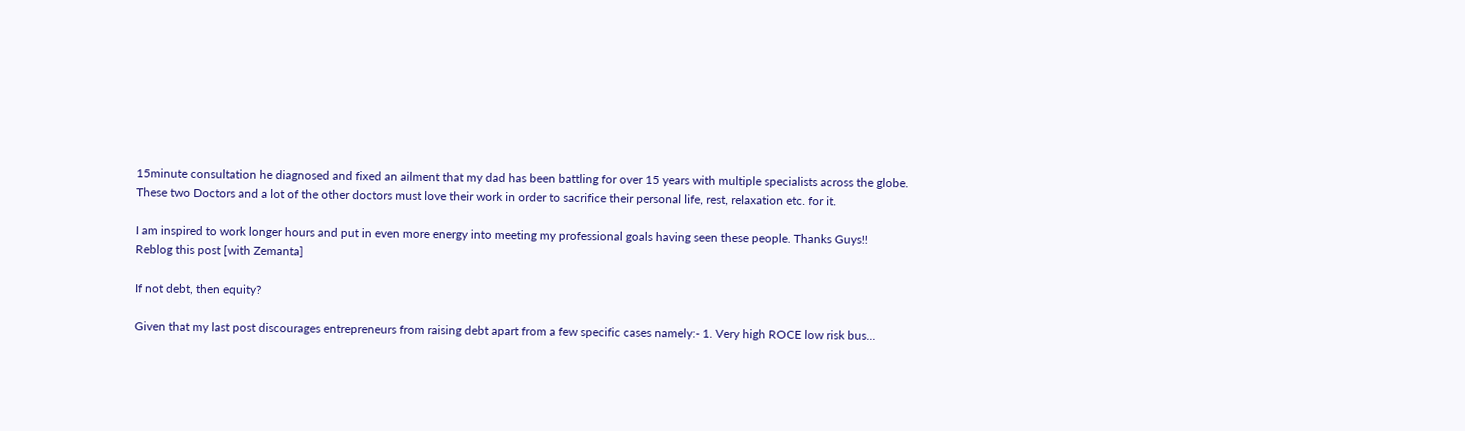15minute consultation he diagnosed and fixed an ailment that my dad has been battling for over 15 years with multiple specialists across the globe. These two Doctors and a lot of the other doctors must love their work in order to sacrifice their personal life, rest, relaxation etc. for it.

I am inspired to work longer hours and put in even more energy into meeting my professional goals having seen these people. Thanks Guys!!
Reblog this post [with Zemanta]

If not debt, then equity?

Given that my last post discourages entrepreneurs from raising debt apart from a few specific cases namely:- 1. Very high ROCE low risk bus...